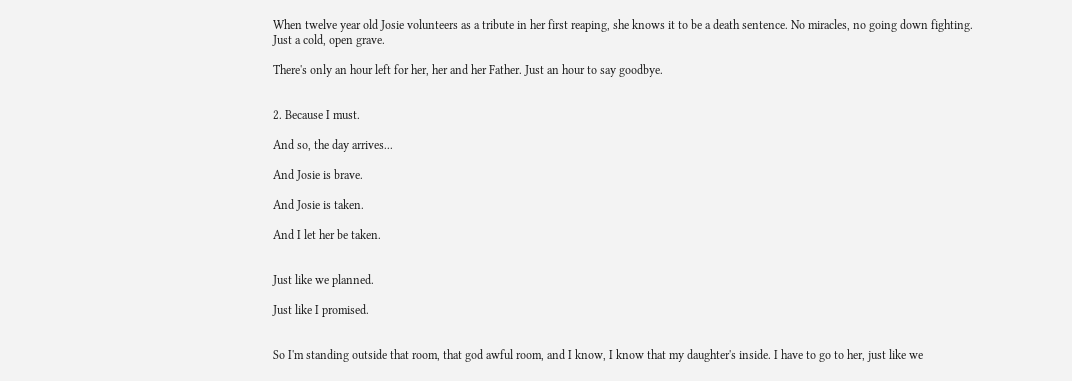When twelve year old Josie volunteers as a tribute in her first reaping, she knows it to be a death sentence. No miracles, no going down fighting.
Just a cold, open grave.

There's only an hour left for her, her and her Father. Just an hour to say goodbye.


2. Because I must.

And so, the day arrives...

And Josie is brave.

And Josie is taken.

And I let her be taken.


Just like we planned.

Just like I promised.


So I'm standing outside that room, that god awful room, and I know, I know that my daughter's inside. I have to go to her, just like we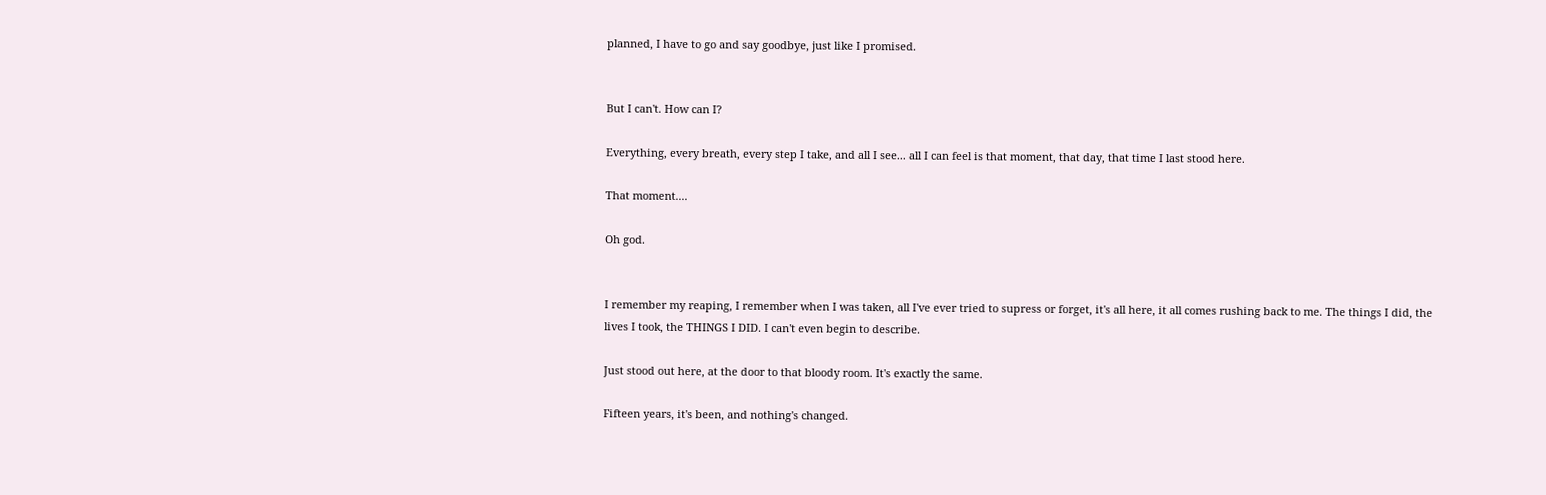planned, I have to go and say goodbye, just like I promised.


But I can't. How can I?

Everything, every breath, every step I take, and all I see... all I can feel is that moment, that day, that time I last stood here.

That moment....

Oh god.


I remember my reaping, I remember when I was taken, all I've ever tried to supress or forget, it's all here, it all comes rushing back to me. The things I did, the lives I took, the THINGS I DID. I can't even begin to describe.

Just stood out here, at the door to that bloody room. It's exactly the same.

Fifteen years, it's been, and nothing's changed.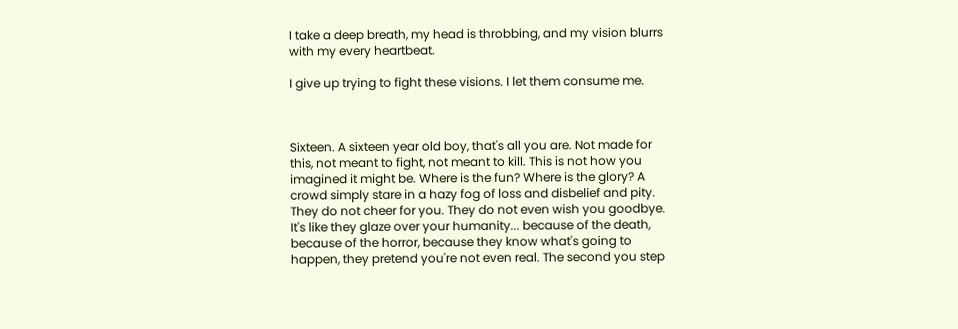I take a deep breath, my head is throbbing, and my vision blurrs with my every heartbeat.

I give up trying to fight these visions. I let them consume me.



Sixteen. A sixteen year old boy, that's all you are. Not made for this, not meant to fight, not meant to kill. This is not how you imagined it might be. Where is the fun? Where is the glory? A crowd simply stare in a hazy fog of loss and disbelief and pity. They do not cheer for you. They do not even wish you goodbye. It's like they glaze over your humanity... because of the death, because of the horror, because they know what's going to happen, they pretend you're not even real. The second you step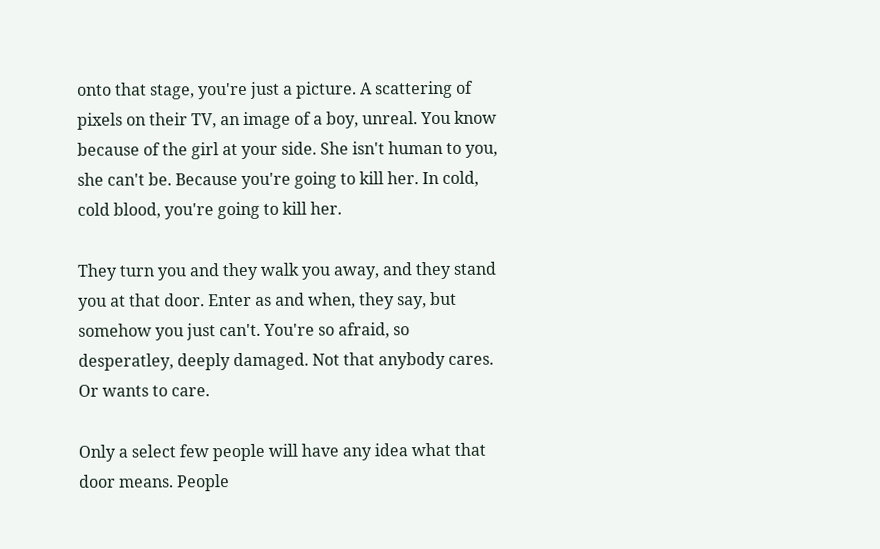onto that stage, you're just a picture. A scattering of pixels on their TV, an image of a boy, unreal. You know because of the girl at your side. She isn't human to you, she can't be. Because you're going to kill her. In cold, cold blood, you're going to kill her.

They turn you and they walk you away, and they stand you at that door. Enter as and when, they say, but somehow you just can't. You're so afraid, so desperatley, deeply damaged. Not that anybody cares. Or wants to care.

Only a select few people will have any idea what that door means. People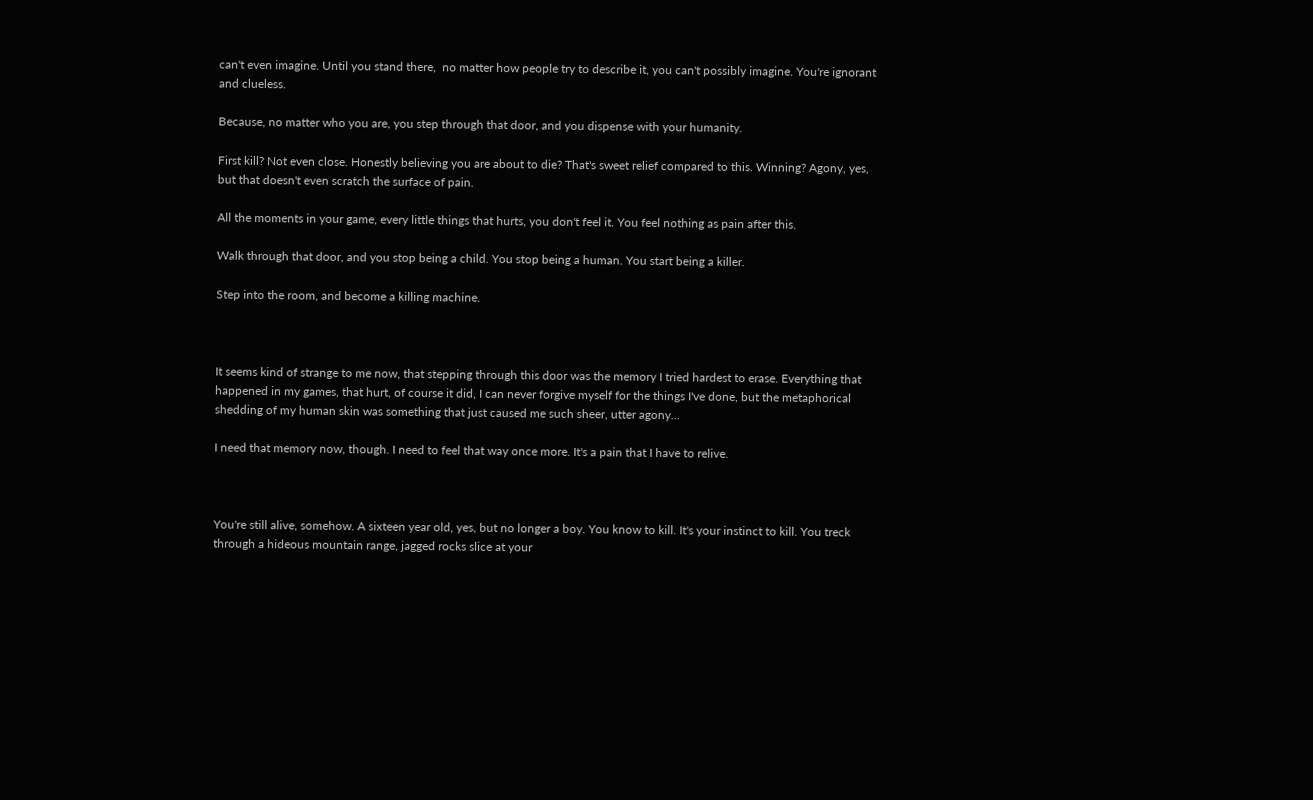can't even imagine. Until you stand there,  no matter how people try to describe it, you can't possibly imagine. You're ignorant and clueless.

Because, no matter who you are, you step through that door, and you dispense with your humanity.

First kill? Not even close. Honestly believing you are about to die? That's sweet relief compared to this. Winning? Agony, yes, but that doesn't even scratch the surface of pain.

All the moments in your game, every little things that hurts, you don't feel it. You feel nothing as pain after this.

Walk through that door, and you stop being a child. You stop being a human. You start being a killer.

Step into the room, and become a killing machine.



It seems kind of strange to me now, that stepping through this door was the memory I tried hardest to erase. Everything that happened in my games, that hurt, of course it did, I can never forgive myself for the things I've done, but the metaphorical shedding of my human skin was something that just caused me such sheer, utter agony...

I need that memory now, though. I need to feel that way once more. It's a pain that I have to relive.



You're still alive, somehow. A sixteen year old, yes, but no longer a boy. You know to kill. It's your instinct to kill. You treck through a hideous mountain range, jagged rocks slice at your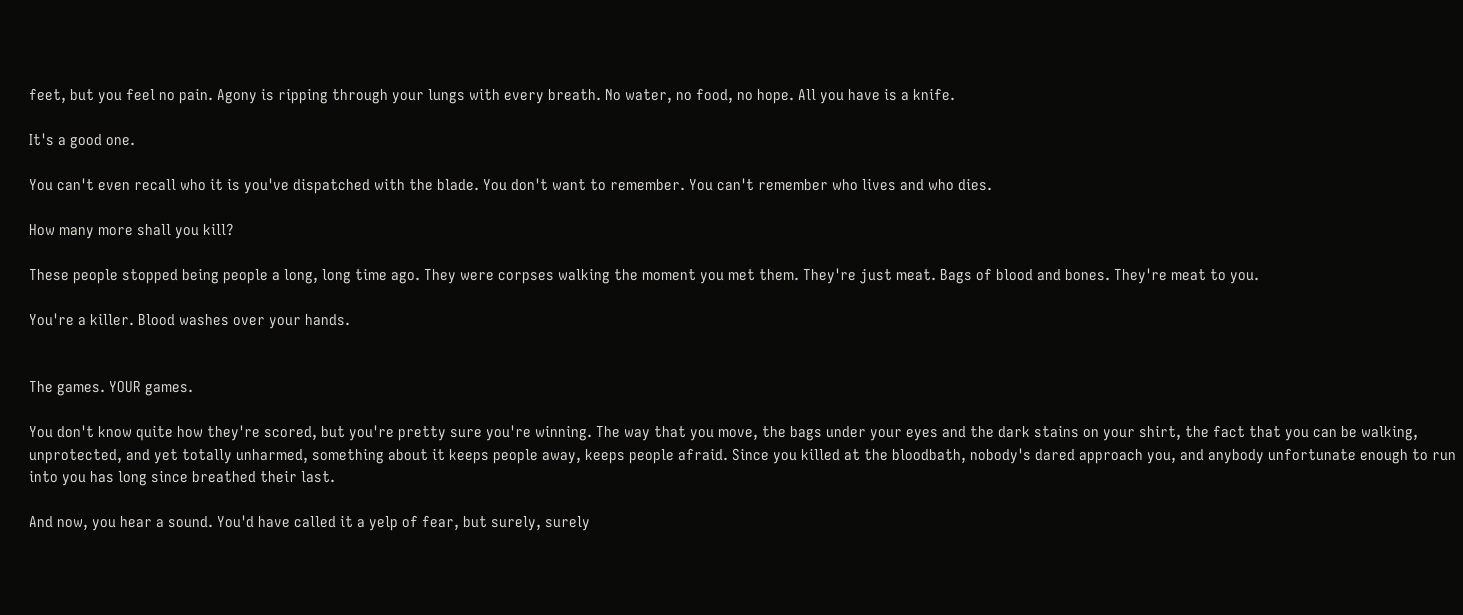feet, but you feel no pain. Agony is ripping through your lungs with every breath. No water, no food, no hope. All you have is a knife.

It's a good one.

You can't even recall who it is you've dispatched with the blade. You don't want to remember. You can't remember who lives and who dies.

How many more shall you kill?

These people stopped being people a long, long time ago. They were corpses walking the moment you met them. They're just meat. Bags of blood and bones. They're meat to you.

You're a killer. Blood washes over your hands.


The games. YOUR games.

You don't know quite how they're scored, but you're pretty sure you're winning. The way that you move, the bags under your eyes and the dark stains on your shirt, the fact that you can be walking, unprotected, and yet totally unharmed, something about it keeps people away, keeps people afraid. Since you killed at the bloodbath, nobody's dared approach you, and anybody unfortunate enough to run into you has long since breathed their last.

And now, you hear a sound. You'd have called it a yelp of fear, but surely, surely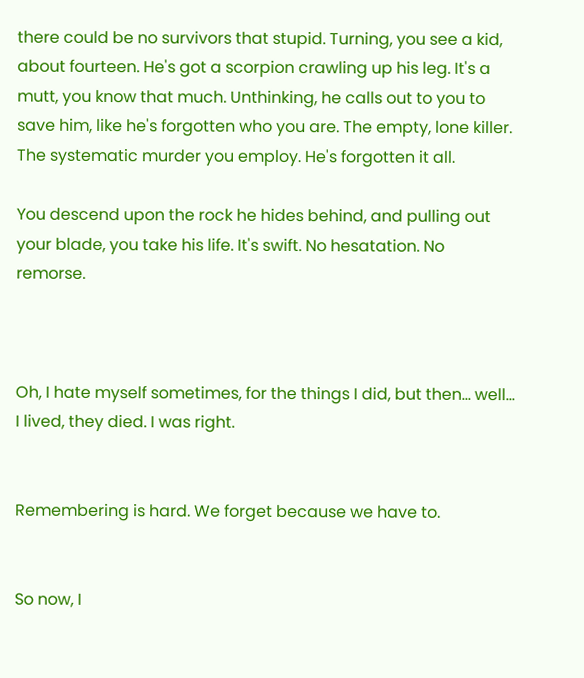there could be no survivors that stupid. Turning, you see a kid, about fourteen. He's got a scorpion crawling up his leg. It's a mutt, you know that much. Unthinking, he calls out to you to save him, like he's forgotten who you are. The empty, lone killer. The systematic murder you employ. He's forgotten it all.

You descend upon the rock he hides behind, and pulling out your blade, you take his life. It's swift. No hesatation. No remorse.



Oh, I hate myself sometimes, for the things I did, but then... well... I lived, they died. I was right.


Remembering is hard. We forget because we have to.


So now, I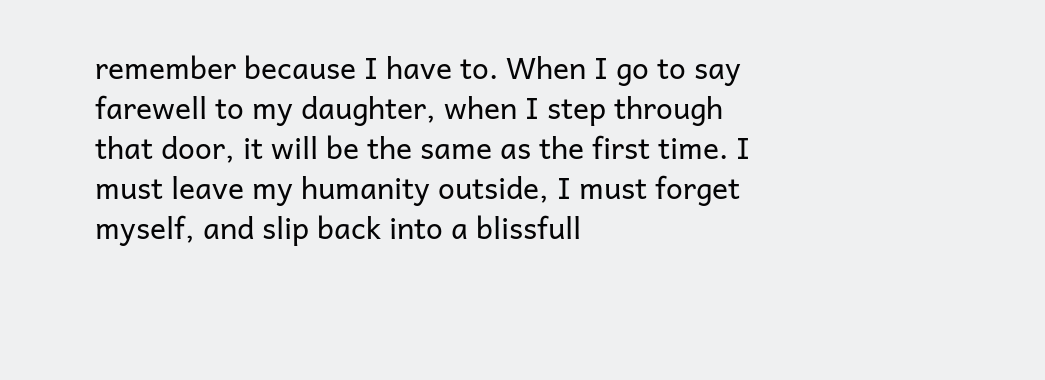remember because I have to. When I go to say farewell to my daughter, when I step through that door, it will be the same as the first time. I must leave my humanity outside, I must forget myself, and slip back into a blissfull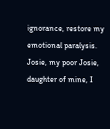ignorance, restore my emotional paralysis. Josie, my poor Josie, daughter of mine, I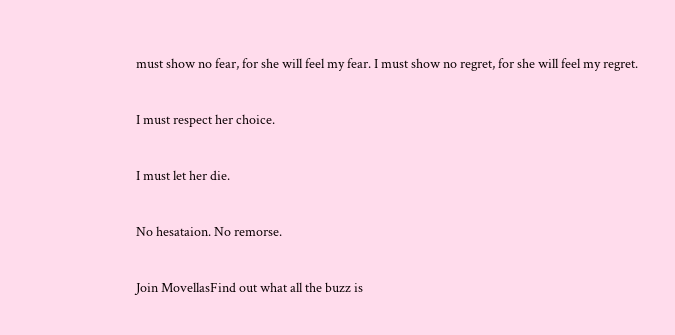must show no fear, for she will feel my fear. I must show no regret, for she will feel my regret.

I must respect her choice.

I must let her die.

No hesataion. No remorse.

Join MovellasFind out what all the buzz is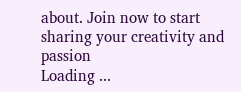about. Join now to start sharing your creativity and passion
Loading ...